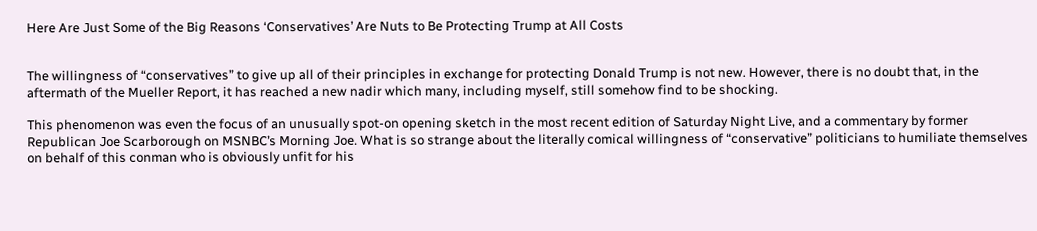Here Are Just Some of the Big Reasons ‘Conservatives’ Are Nuts to Be Protecting Trump at All Costs


The willingness of “conservatives” to give up all of their principles in exchange for protecting Donald Trump is not new. However, there is no doubt that, in the aftermath of the Mueller Report, it has reached a new nadir which many, including myself, still somehow find to be shocking.

This phenomenon was even the focus of an unusually spot-on opening sketch in the most recent edition of Saturday Night Live, and a commentary by former Republican Joe Scarborough on MSNBC’s Morning Joe. What is so strange about the literally comical willingness of “conservative” politicians to humiliate themselves on behalf of this conman who is obviously unfit for his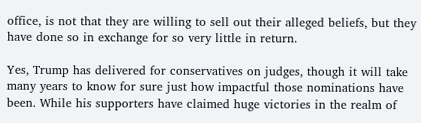office, is not that they are willing to sell out their alleged beliefs, but they have done so in exchange for so very little in return.

Yes, Trump has delivered for conservatives on judges, though it will take many years to know for sure just how impactful those nominations have been. While his supporters have claimed huge victories in the realm of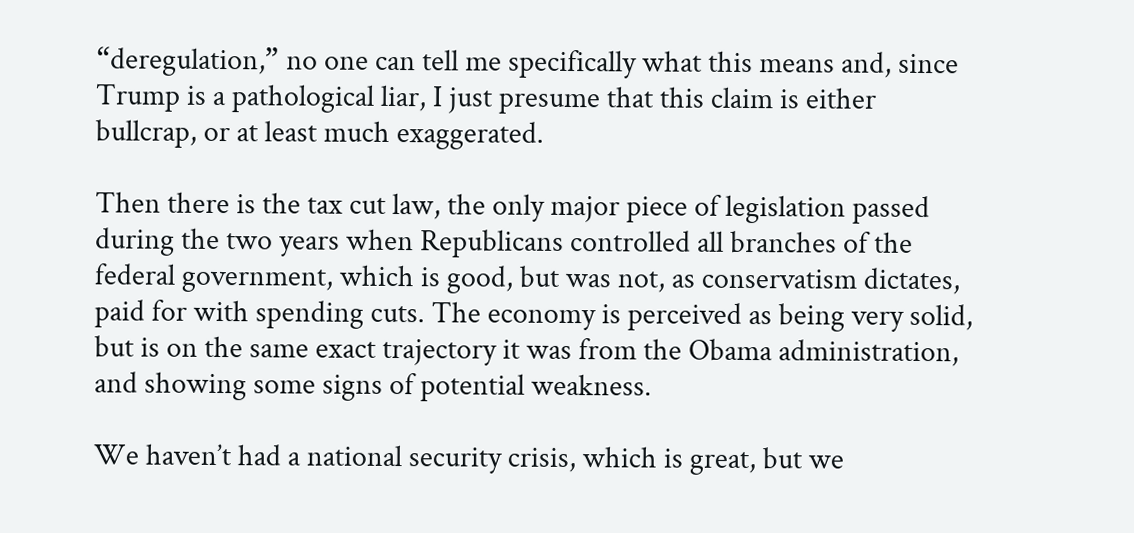“deregulation,” no one can tell me specifically what this means and, since Trump is a pathological liar, I just presume that this claim is either bullcrap, or at least much exaggerated.

Then there is the tax cut law, the only major piece of legislation passed during the two years when Republicans controlled all branches of the federal government, which is good, but was not, as conservatism dictates, paid for with spending cuts. The economy is perceived as being very solid, but is on the same exact trajectory it was from the Obama administration, and showing some signs of potential weakness.

We haven’t had a national security crisis, which is great, but we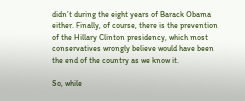didn’t during the eight years of Barack Obama either. Finally, of course, there is the prevention of the Hillary Clinton presidency, which most conservatives wrongly believe would have been the end of the country as we know it.

So, while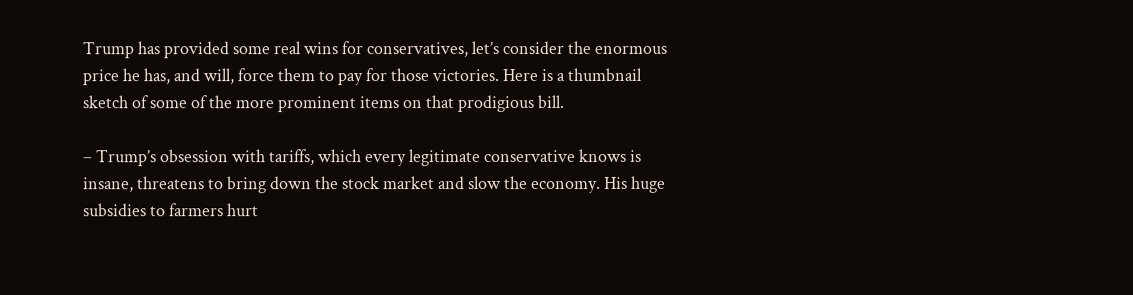Trump has provided some real wins for conservatives, let’s consider the enormous price he has, and will, force them to pay for those victories. Here is a thumbnail sketch of some of the more prominent items on that prodigious bill.

– Trump’s obsession with tariffs, which every legitimate conservative knows is insane, threatens to bring down the stock market and slow the economy. His huge subsidies to farmers hurt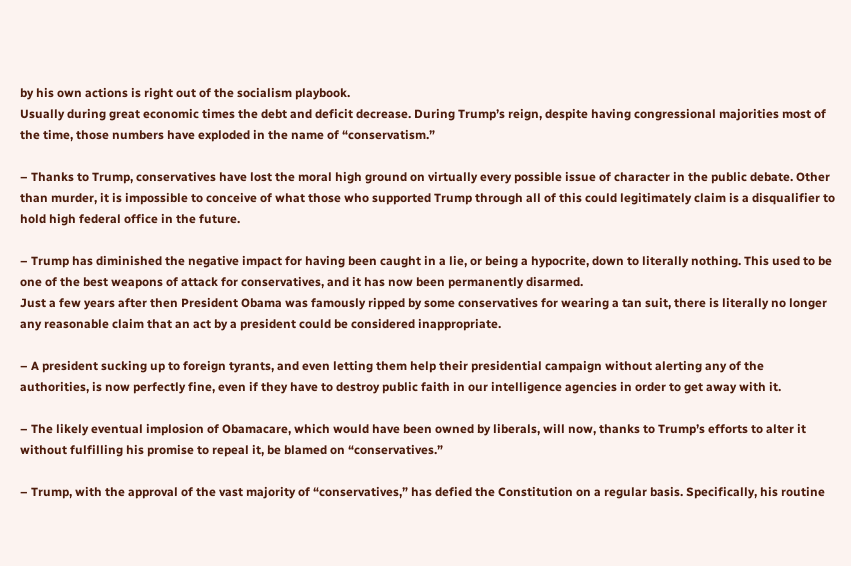by his own actions is right out of the socialism playbook.
Usually during great economic times the debt and deficit decrease. During Trump’s reign, despite having congressional majorities most of the time, those numbers have exploded in the name of “conservatism.”

– Thanks to Trump, conservatives have lost the moral high ground on virtually every possible issue of character in the public debate. Other than murder, it is impossible to conceive of what those who supported Trump through all of this could legitimately claim is a disqualifier to hold high federal office in the future.

– Trump has diminished the negative impact for having been caught in a lie, or being a hypocrite, down to literally nothing. This used to be one of the best weapons of attack for conservatives, and it has now been permanently disarmed.
Just a few years after then President Obama was famously ripped by some conservatives for wearing a tan suit, there is literally no longer any reasonable claim that an act by a president could be considered inappropriate.

– A president sucking up to foreign tyrants, and even letting them help their presidential campaign without alerting any of the authorities, is now perfectly fine, even if they have to destroy public faith in our intelligence agencies in order to get away with it.

– The likely eventual implosion of Obamacare, which would have been owned by liberals, will now, thanks to Trump’s efforts to alter it without fulfilling his promise to repeal it, be blamed on “conservatives.”

– Trump, with the approval of the vast majority of “conservatives,” has defied the Constitution on a regular basis. Specifically, his routine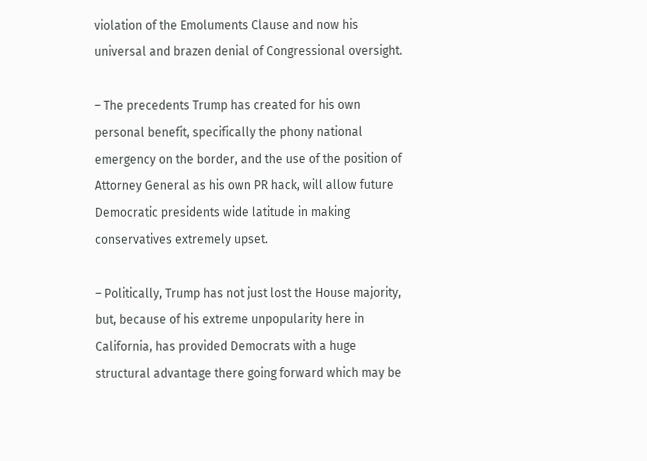violation of the Emoluments Clause and now his universal and brazen denial of Congressional oversight.

– The precedents Trump has created for his own personal benefit, specifically the phony national emergency on the border, and the use of the position of Attorney General as his own PR hack, will allow future Democratic presidents wide latitude in making conservatives extremely upset.

– Politically, Trump has not just lost the House majority, but, because of his extreme unpopularity here in California, has provided Democrats with a huge structural advantage there going forward which may be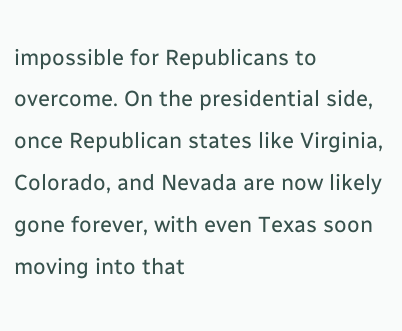impossible for Republicans to overcome. On the presidential side, once Republican states like Virginia, Colorado, and Nevada are now likely gone forever, with even Texas soon moving into that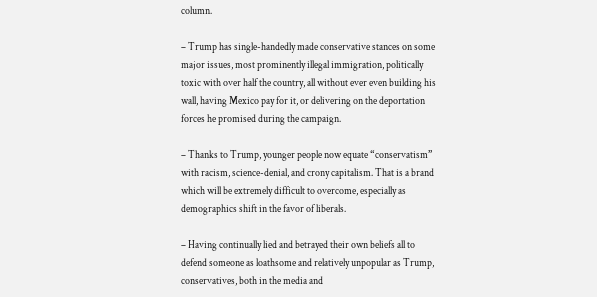column.

– Trump has single-handedly made conservative stances on some major issues, most prominently illegal immigration, politically toxic with over half the country, all without ever even building his wall, having Mexico pay for it, or delivering on the deportation forces he promised during the campaign.

– Thanks to Trump, younger people now equate “conservatism” with racism, science-denial, and crony capitalism. That is a brand which will be extremely difficult to overcome, especially as demographics shift in the favor of liberals.

– Having continually lied and betrayed their own beliefs all to defend someone as loathsome and relatively unpopular as Trump, conservatives, both in the media and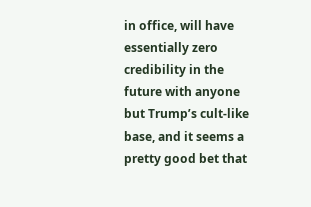in office, will have essentially zero credibility in the future with anyone but Trump’s cult-like base, and it seems a pretty good bet that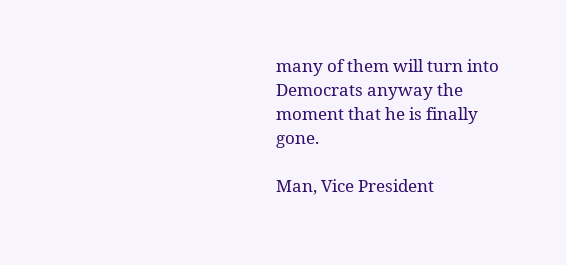many of them will turn into Democrats anyway the moment that he is finally gone.

Man, Vice President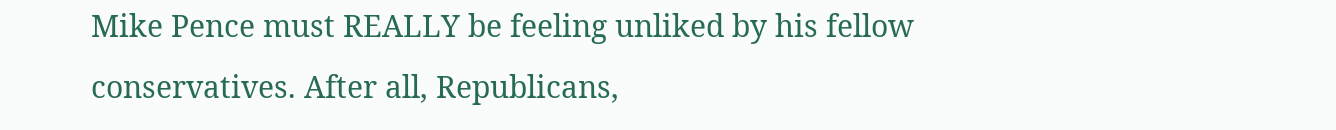Mike Pence must REALLY be feeling unliked by his fellow conservatives. After all, Republicans,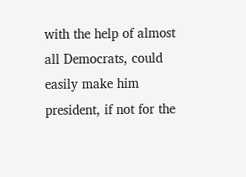with the help of almost all Democrats, could easily make him president, if not for the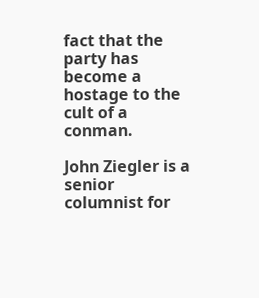fact that the party has become a hostage to the cult of a conman.

John Ziegler is a senior columnist for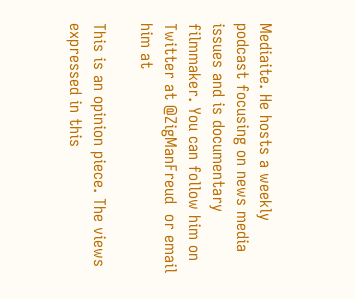Mediaite. He hosts a weekly podcast focusing on news media issues and is documentary filmmaker. You can follow him on Twitter at @ZigManFreud  or email him at

This is an opinion piece. The views expressed in this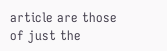article are those of just the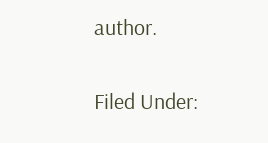author.

Filed Under: